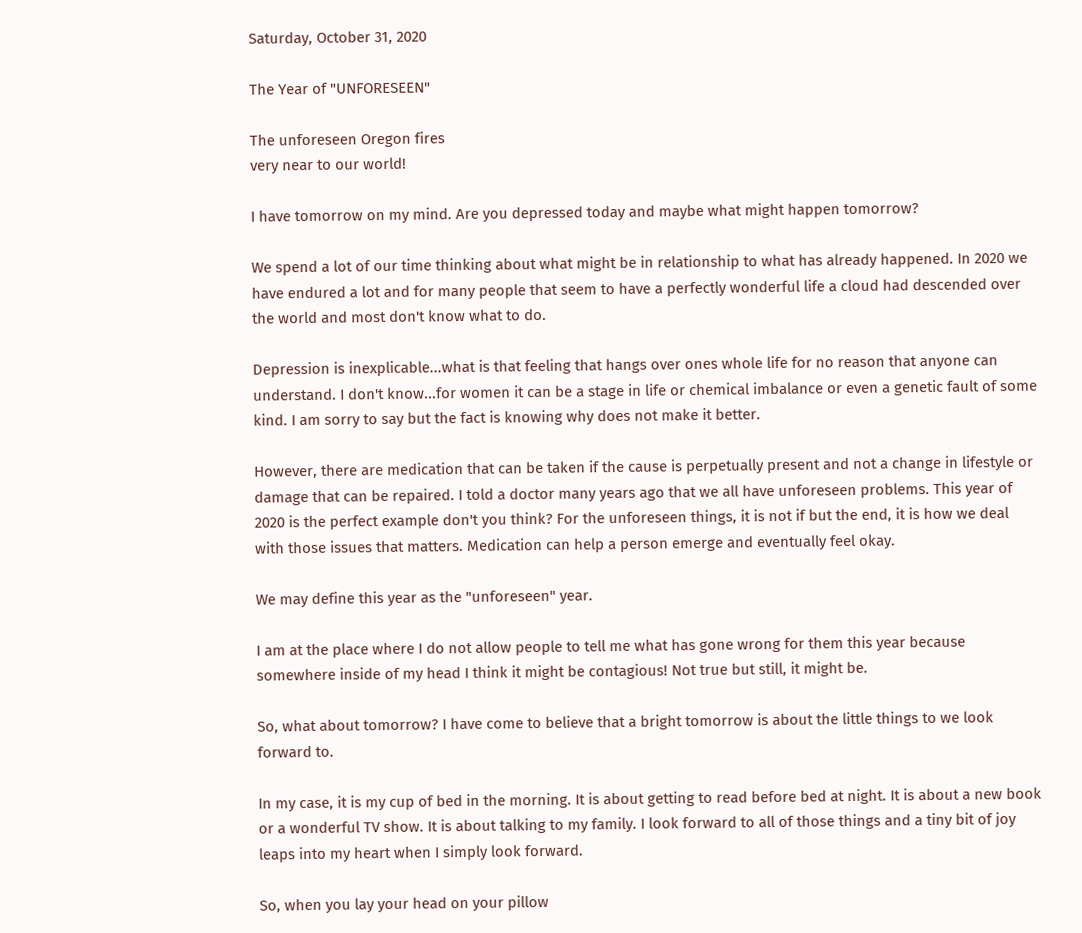Saturday, October 31, 2020

The Year of "UNFORESEEN"

The unforeseen Oregon fires
very near to our world!

I have tomorrow on my mind. Are you depressed today and maybe what might happen tomorrow?

We spend a lot of our time thinking about what might be in relationship to what has already happened. In 2020 we have endured a lot and for many people that seem to have a perfectly wonderful life a cloud had descended over the world and most don't know what to do.

Depression is inexplicable...what is that feeling that hangs over ones whole life for no reason that anyone can understand. I don't know...for women it can be a stage in life or chemical imbalance or even a genetic fault of some kind. I am sorry to say but the fact is knowing why does not make it better.

However, there are medication that can be taken if the cause is perpetually present and not a change in lifestyle or damage that can be repaired. I told a doctor many years ago that we all have unforeseen problems. This year of 2020 is the perfect example don't you think? For the unforeseen things, it is not if but the end, it is how we deal with those issues that matters. Medication can help a person emerge and eventually feel okay.

We may define this year as the "unforeseen" year.

I am at the place where I do not allow people to tell me what has gone wrong for them this year because somewhere inside of my head I think it might be contagious! Not true but still, it might be.

So, what about tomorrow? I have come to believe that a bright tomorrow is about the little things to we look forward to.

In my case, it is my cup of bed in the morning. It is about getting to read before bed at night. It is about a new book or a wonderful TV show. It is about talking to my family. I look forward to all of those things and a tiny bit of joy leaps into my heart when I simply look forward.

So, when you lay your head on your pillow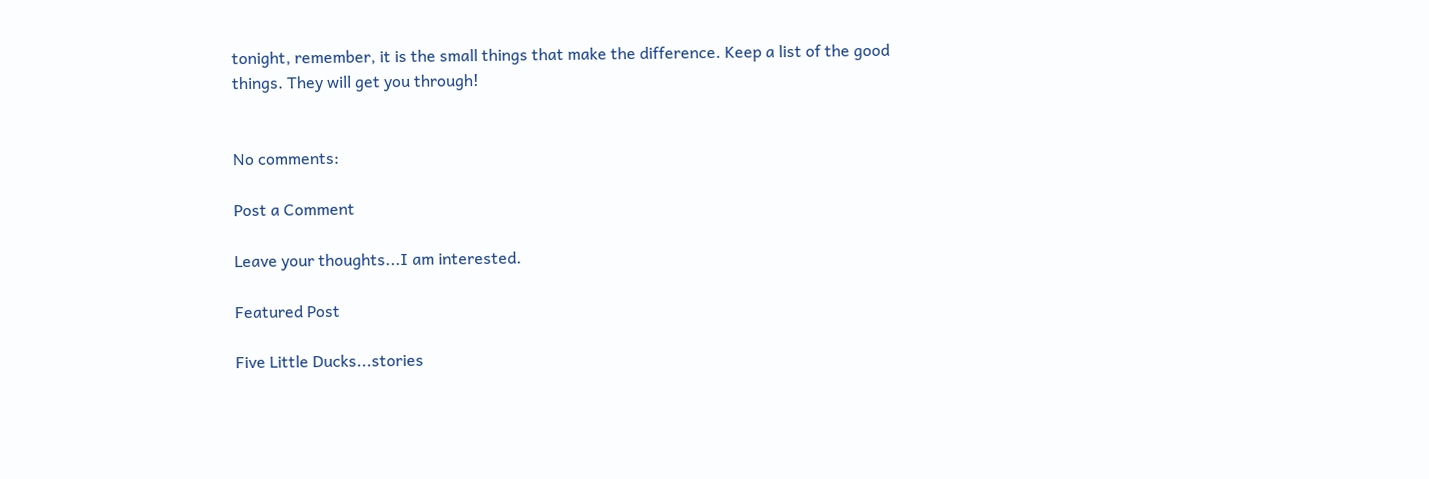tonight, remember, it is the small things that make the difference. Keep a list of the good things. They will get you through!


No comments:

Post a Comment

Leave your thoughts...I am interested.

Featured Post

Five Little Ducks...stories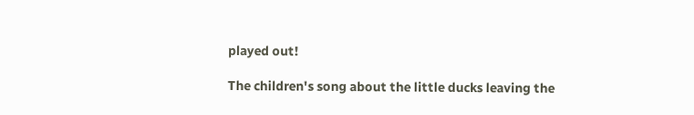played out!

The children's song about the little ducks leaving the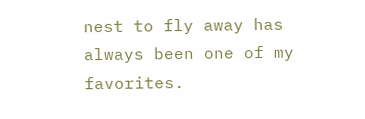nest to fly away has always been one of my favorites.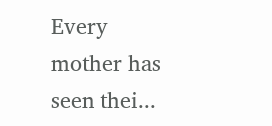Every mother has seen thei...